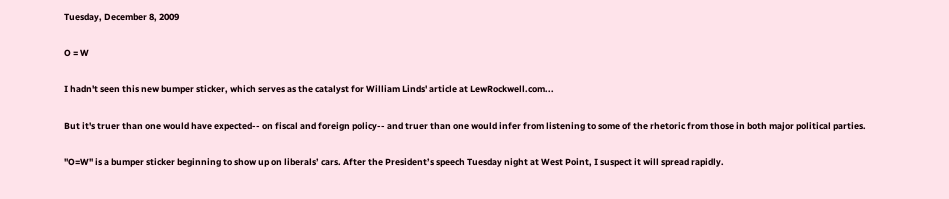Tuesday, December 8, 2009

O = W

I hadn't seen this new bumper sticker, which serves as the catalyst for William Linds' article at LewRockwell.com...

But it's truer than one would have expected-- on fiscal and foreign policy-- and truer than one would infer from listening to some of the rhetoric from those in both major political parties.

"O=W" is a bumper sticker beginning to show up on liberals’ cars. After the President’s speech Tuesday night at West Point, I suspect it will spread rapidly.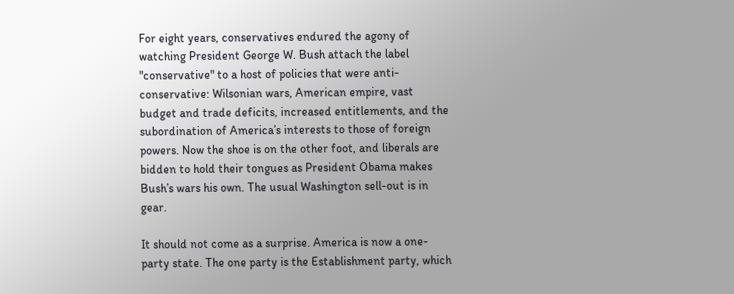For eight years, conservatives endured the agony of watching President George W. Bush attach the label "conservative" to a host of policies that were anti-conservative: Wilsonian wars, American empire, vast budget and trade deficits, increased entitlements, and the subordination of America’s interests to those of foreign powers. Now the shoe is on the other foot, and liberals are bidden to hold their tongues as President Obama makes Bush’s wars his own. The usual Washington sell-out is in gear.

It should not come as a surprise. America is now a one-party state. The one party is the Establishment party, which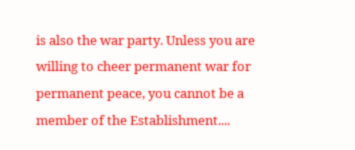is also the war party. Unless you are willing to cheer permanent war for permanent peace, you cannot be a member of the Establishment....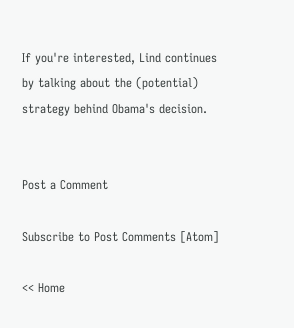If you're interested, Lind continues by talking about the (potential) strategy behind Obama's decision.


Post a Comment

Subscribe to Post Comments [Atom]

<< Home